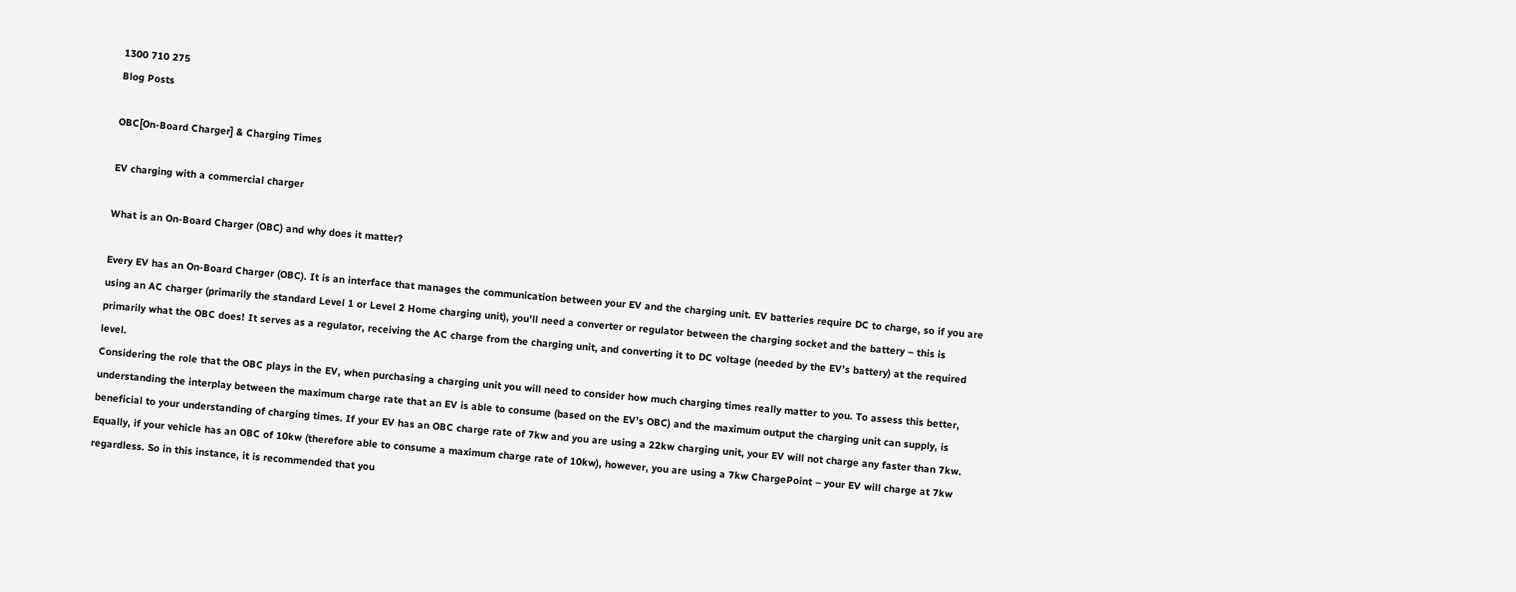1300 710 275
Blog Posts

OBC[On-Board Charger] & Charging Times

EV charging with a commercial charger

What is an On-Board Charger (OBC) and why does it matter?

Every EV has an On-Board Charger (OBC). It is an interface that manages the communication between your EV and the charging unit. EV batteries require DC to charge, so if you are using an AC charger (primarily the standard Level 1 or Level 2 Home charging unit), you’ll need a converter or regulator between the charging socket and the battery – this is primarily what the OBC does! It serves as a regulator, receiving the AC charge from the charging unit, and converting it to DC voltage (needed by the EV’s battery) at the required level.
Considering the role that the OBC plays in the EV, when purchasing a charging unit you will need to consider how much charging times really matter to you. To assess this better, understanding the interplay between the maximum charge rate that an EV is able to consume (based on the EV’s OBC) and the maximum output the charging unit can supply, is beneficial to your understanding of charging times. If your EV has an OBC charge rate of 7kw and you are using a 22kw charging unit, your EV will not charge any faster than 7kw. Equally, if your vehicle has an OBC of 10kw (therefore able to consume a maximum charge rate of 10kw), however, you are using a 7kw ChargePoint – your EV will charge at 7kw regardless. So in this instance, it is recommended that you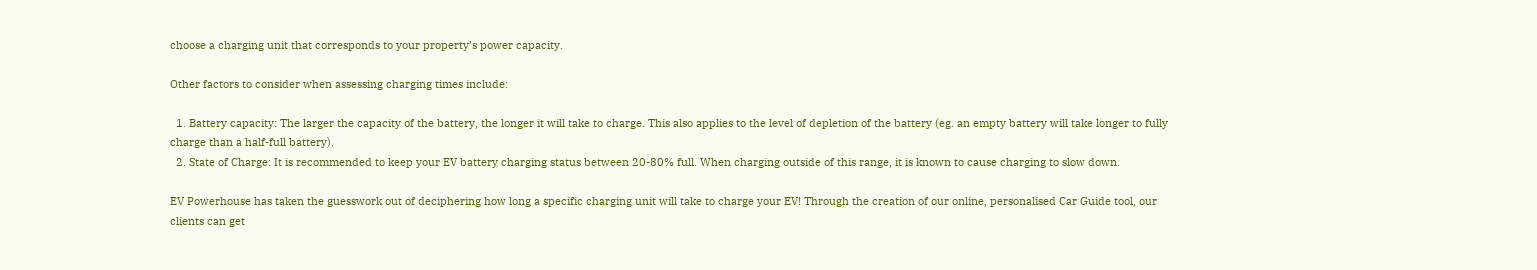choose a charging unit that corresponds to your property’s power capacity.

Other factors to consider when assessing charging times include:

  1. Battery capacity: The larger the capacity of the battery, the longer it will take to charge. This also applies to the level of depletion of the battery (eg. an empty battery will take longer to fully charge than a half-full battery).
  2. State of Charge: It is recommended to keep your EV battery charging status between 20-80% full. When charging outside of this range, it is known to cause charging to slow down.

EV Powerhouse has taken the guesswork out of deciphering how long a specific charging unit will take to charge your EV! Through the creation of our online, personalised Car Guide tool, our clients can get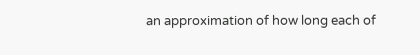an approximation of how long each of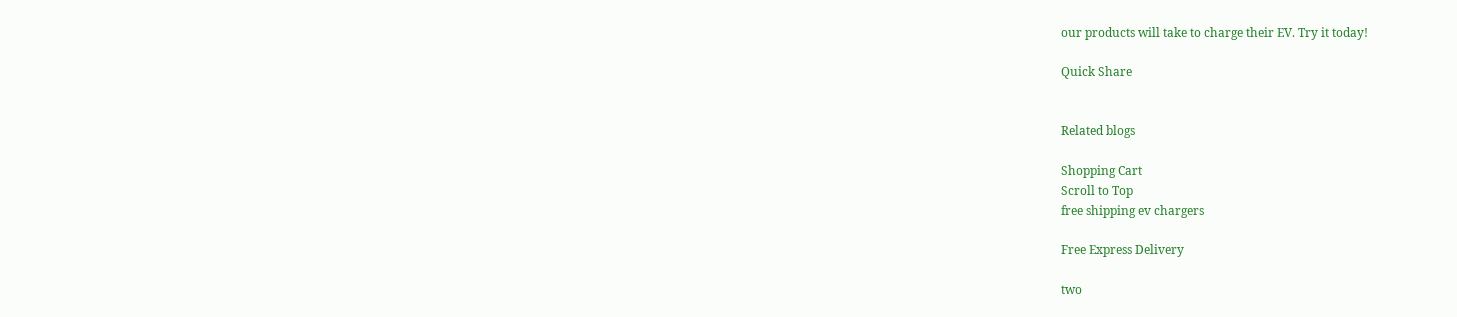our products will take to charge their EV. Try it today!

Quick Share


Related blogs

Shopping Cart
Scroll to Top
free shipping ev chargers

Free Express Delivery

two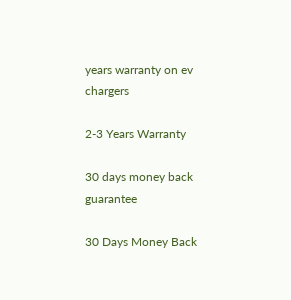years warranty on ev chargers

2-3 Years Warranty

30 days money back guarantee

30 Days Money Back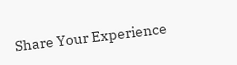Share Your Experience